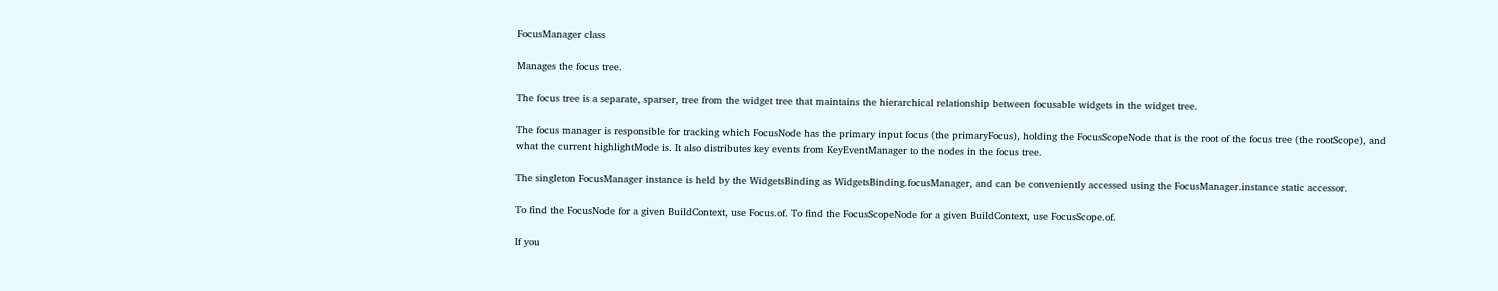FocusManager class

Manages the focus tree.

The focus tree is a separate, sparser, tree from the widget tree that maintains the hierarchical relationship between focusable widgets in the widget tree.

The focus manager is responsible for tracking which FocusNode has the primary input focus (the primaryFocus), holding the FocusScopeNode that is the root of the focus tree (the rootScope), and what the current highlightMode is. It also distributes key events from KeyEventManager to the nodes in the focus tree.

The singleton FocusManager instance is held by the WidgetsBinding as WidgetsBinding.focusManager, and can be conveniently accessed using the FocusManager.instance static accessor.

To find the FocusNode for a given BuildContext, use Focus.of. To find the FocusScopeNode for a given BuildContext, use FocusScope.of.

If you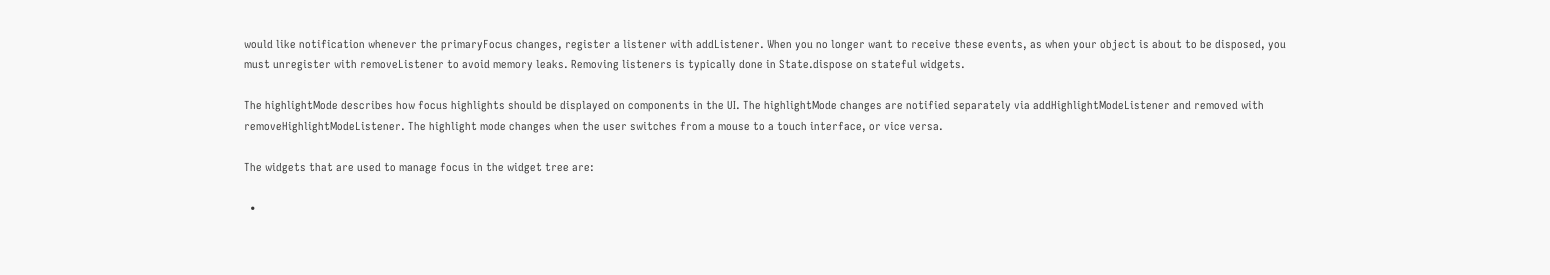would like notification whenever the primaryFocus changes, register a listener with addListener. When you no longer want to receive these events, as when your object is about to be disposed, you must unregister with removeListener to avoid memory leaks. Removing listeners is typically done in State.dispose on stateful widgets.

The highlightMode describes how focus highlights should be displayed on components in the UI. The highlightMode changes are notified separately via addHighlightModeListener and removed with removeHighlightModeListener. The highlight mode changes when the user switches from a mouse to a touch interface, or vice versa.

The widgets that are used to manage focus in the widget tree are:

  •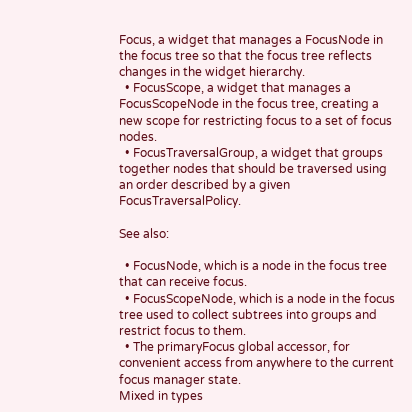Focus, a widget that manages a FocusNode in the focus tree so that the focus tree reflects changes in the widget hierarchy.
  • FocusScope, a widget that manages a FocusScopeNode in the focus tree, creating a new scope for restricting focus to a set of focus nodes.
  • FocusTraversalGroup, a widget that groups together nodes that should be traversed using an order described by a given FocusTraversalPolicy.

See also:

  • FocusNode, which is a node in the focus tree that can receive focus.
  • FocusScopeNode, which is a node in the focus tree used to collect subtrees into groups and restrict focus to them.
  • The primaryFocus global accessor, for convenient access from anywhere to the current focus manager state.
Mixed in types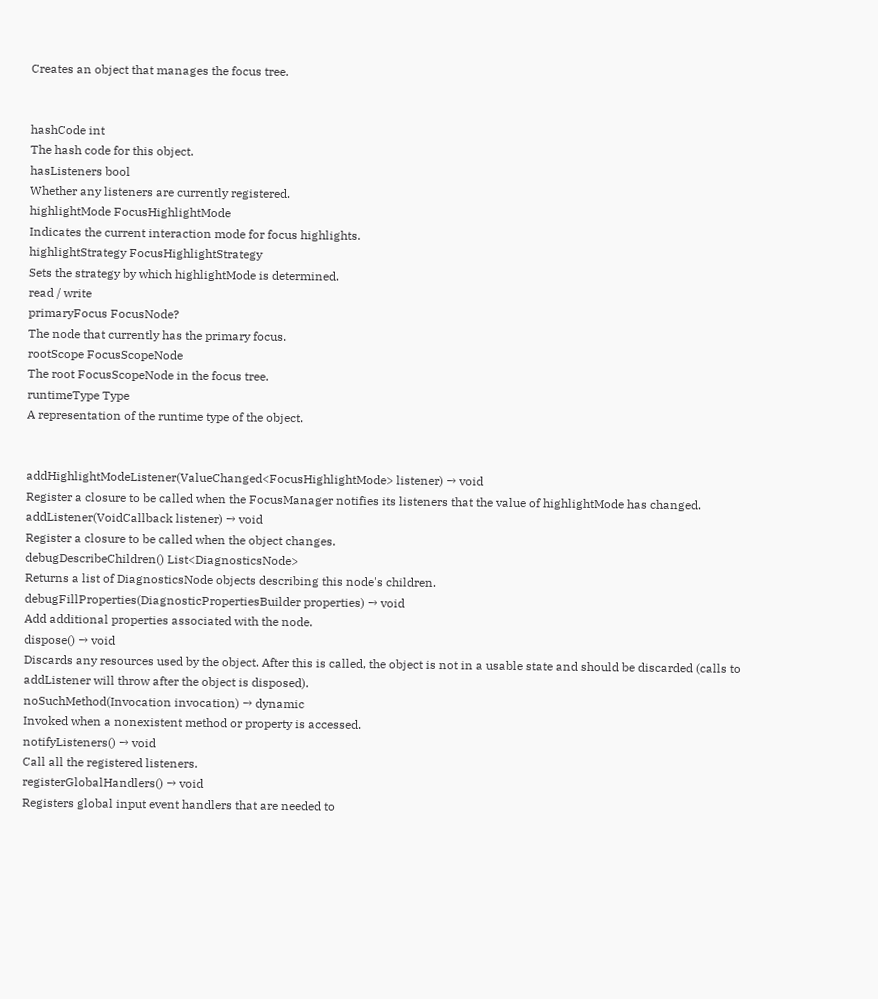Creates an object that manages the focus tree.


hashCode int
The hash code for this object.
hasListeners bool
Whether any listeners are currently registered.
highlightMode FocusHighlightMode
Indicates the current interaction mode for focus highlights.
highlightStrategy FocusHighlightStrategy
Sets the strategy by which highlightMode is determined.
read / write
primaryFocus FocusNode?
The node that currently has the primary focus.
rootScope FocusScopeNode
The root FocusScopeNode in the focus tree.
runtimeType Type
A representation of the runtime type of the object.


addHighlightModeListener(ValueChanged<FocusHighlightMode> listener) → void
Register a closure to be called when the FocusManager notifies its listeners that the value of highlightMode has changed.
addListener(VoidCallback listener) → void
Register a closure to be called when the object changes.
debugDescribeChildren() List<DiagnosticsNode>
Returns a list of DiagnosticsNode objects describing this node's children.
debugFillProperties(DiagnosticPropertiesBuilder properties) → void
Add additional properties associated with the node.
dispose() → void
Discards any resources used by the object. After this is called, the object is not in a usable state and should be discarded (calls to addListener will throw after the object is disposed).
noSuchMethod(Invocation invocation) → dynamic
Invoked when a nonexistent method or property is accessed.
notifyListeners() → void
Call all the registered listeners.
registerGlobalHandlers() → void
Registers global input event handlers that are needed to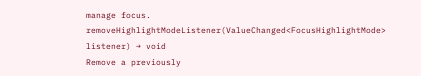manage focus.
removeHighlightModeListener(ValueChanged<FocusHighlightMode> listener) → void
Remove a previously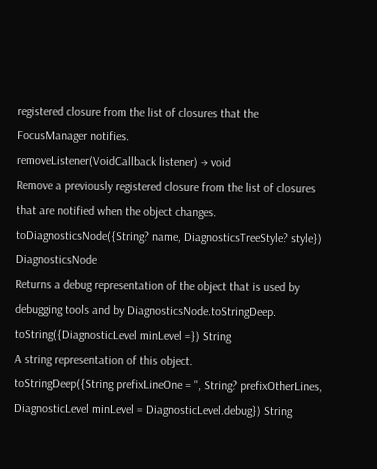registered closure from the list of closures that the FocusManager notifies.
removeListener(VoidCallback listener) → void
Remove a previously registered closure from the list of closures that are notified when the object changes.
toDiagnosticsNode({String? name, DiagnosticsTreeStyle? style}) DiagnosticsNode
Returns a debug representation of the object that is used by debugging tools and by DiagnosticsNode.toStringDeep.
toString({DiagnosticLevel minLevel =}) String
A string representation of this object.
toStringDeep({String prefixLineOne = '', String? prefixOtherLines, DiagnosticLevel minLevel = DiagnosticLevel.debug}) String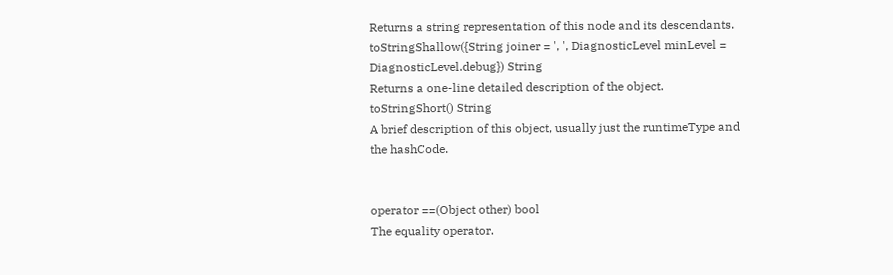Returns a string representation of this node and its descendants.
toStringShallow({String joiner = ', ', DiagnosticLevel minLevel = DiagnosticLevel.debug}) String
Returns a one-line detailed description of the object.
toStringShort() String
A brief description of this object, usually just the runtimeType and the hashCode.


operator ==(Object other) bool
The equality operator.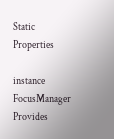Static Properties

instance FocusManager
Provides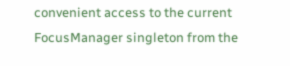convenient access to the current FocusManager singleton from the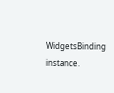WidgetsBinding instance.